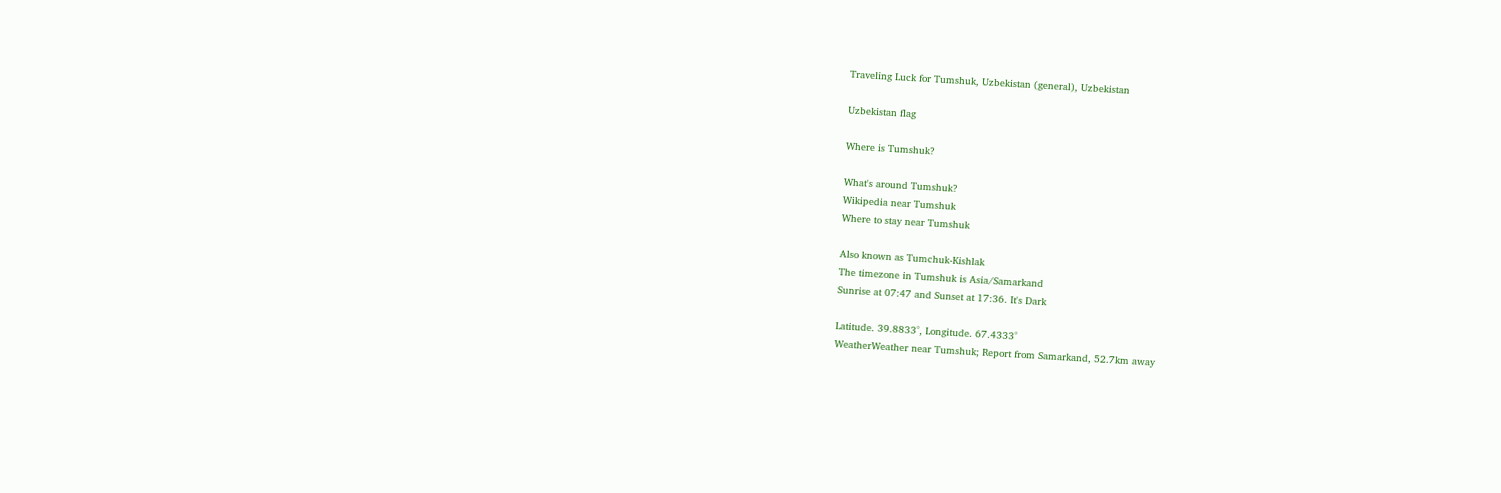Traveling Luck for Tumshuk, Uzbekistan (general), Uzbekistan

Uzbekistan flag

Where is Tumshuk?

What's around Tumshuk?
Wikipedia near Tumshuk
Where to stay near Tumshuk

Also known as Tumchuk-Kishlak
The timezone in Tumshuk is Asia/Samarkand
Sunrise at 07:47 and Sunset at 17:36. It's Dark

Latitude. 39.8833°, Longitude. 67.4333°
WeatherWeather near Tumshuk; Report from Samarkand, 52.7km away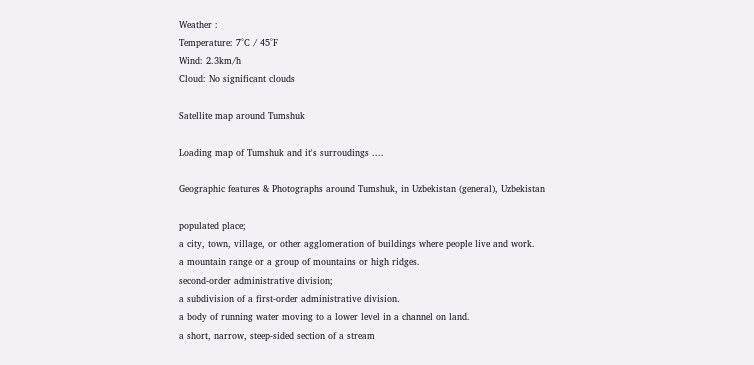Weather :
Temperature: 7°C / 45°F
Wind: 2.3km/h
Cloud: No significant clouds

Satellite map around Tumshuk

Loading map of Tumshuk and it's surroudings ....

Geographic features & Photographs around Tumshuk, in Uzbekistan (general), Uzbekistan

populated place;
a city, town, village, or other agglomeration of buildings where people live and work.
a mountain range or a group of mountains or high ridges.
second-order administrative division;
a subdivision of a first-order administrative division.
a body of running water moving to a lower level in a channel on land.
a short, narrow, steep-sided section of a stream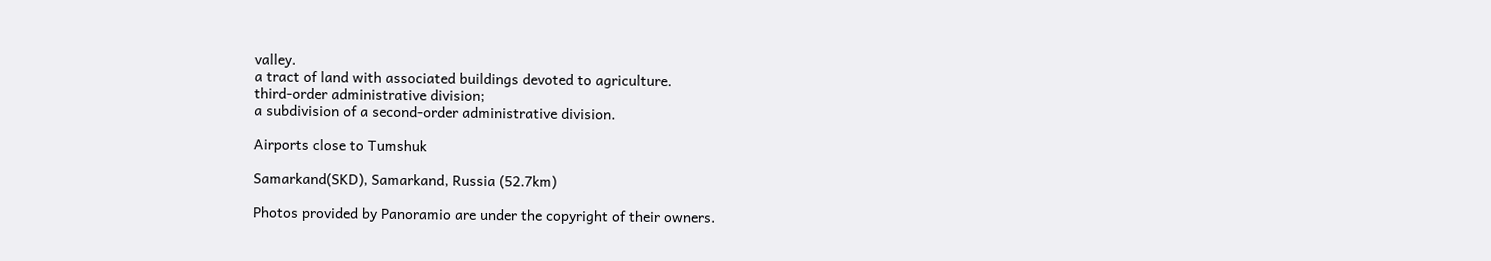valley.
a tract of land with associated buildings devoted to agriculture.
third-order administrative division;
a subdivision of a second-order administrative division.

Airports close to Tumshuk

Samarkand(SKD), Samarkand, Russia (52.7km)

Photos provided by Panoramio are under the copyright of their owners.